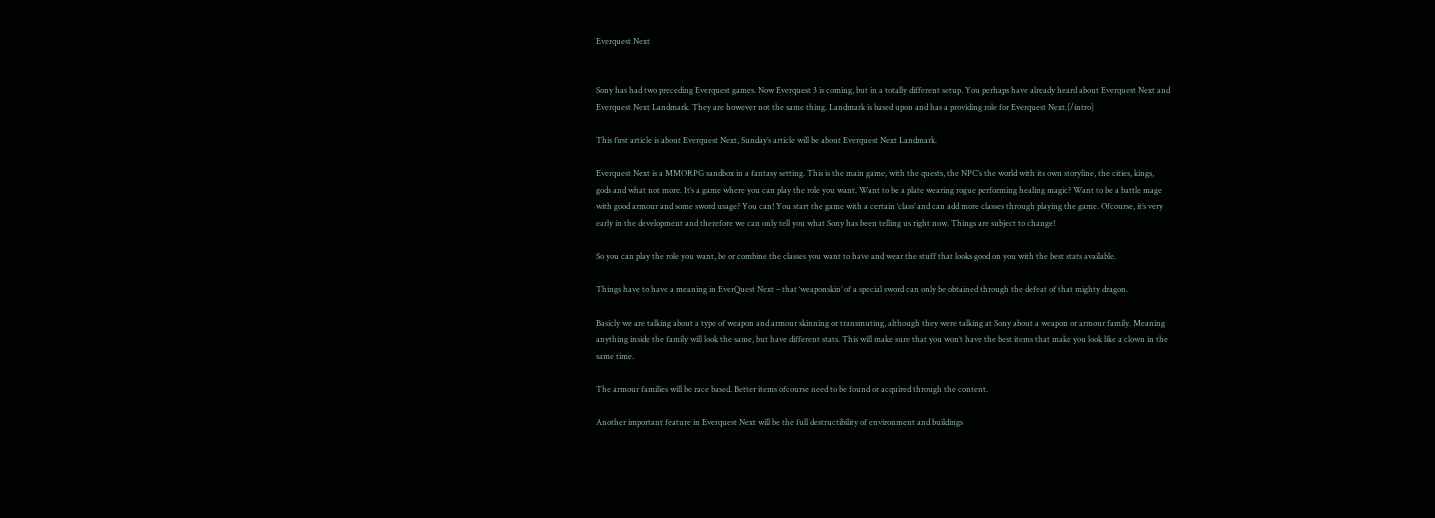Everquest Next


Sony has had two preceding Everquest games. Now Everquest 3 is coming, but in a totally different setup. You perhaps have already heard about Everquest Next and Everquest Next Landmark. They are however not the same thing. Landmark is based upon and has a providing role for Everquest Next.[/intro]

This first article is about Everquest Next, Sunday’s article will be about Everquest Next Landmark.

Everquest Next is a MMORPG sandbox in a fantasy setting. This is the main game, with the quests, the NPC’s the world with its own storyline, the cities, kings, gods and what not more. It’s a game where you can play the role you want. Want to be a plate wearing rogue performing healing magic? Want to be a battle mage with good armour and some sword usage? You can! You start the game with a certain ‘class’ and can add more classes through playing the game. Ofcourse, it’s very early in the development and therefore we can only tell you what Sony has been telling us right now. Things are subject to change!

So you can play the role you want, be or combine the classes you want to have and wear the stuff that looks good on you with the best stats available.

Things have to have a meaning in EverQuest Next – that ‘weaponskin’ of a special sword can only be obtained through the defeat of that mighty dragon.

Basicly we are talking about a type of weapon and armour skinning or transmuting, although they were talking at Sony about a weapon or armour family. Meaning anything inside the family will look the same, but have different stats. This will make sure that you won’t have the best items that make you look like a clown in the same time.

The armour families will be race based. Better items ofcourse need to be found or acquired through the content.

Another important feature in Everquest Next will be the full destructibility of environment and buildings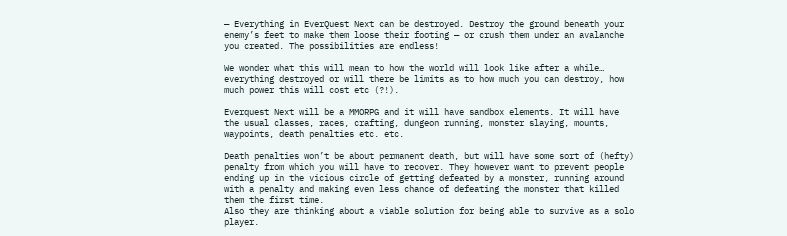— Everything in EverQuest Next can be destroyed. Destroy the ground beneath your enemy’s feet to make them loose their footing — or crush them under an avalanche you created. The possibilities are endless!

We wonder what this will mean to how the world will look like after a while… everything destroyed or will there be limits as to how much you can destroy, how much power this will cost etc (?!).

Everquest Next will be a MMORPG and it will have sandbox elements. It will have the usual classes, races, crafting, dungeon running, monster slaying, mounts, waypoints, death penalties etc. etc.

Death penalties won’t be about permanent death, but will have some sort of (hefty) penalty from which you will have to recover. They however want to prevent people ending up in the vicious circle of getting defeated by a monster, running around with a penalty and making even less chance of defeating the monster that killed them the first time.
Also they are thinking about a viable solution for being able to survive as a solo player.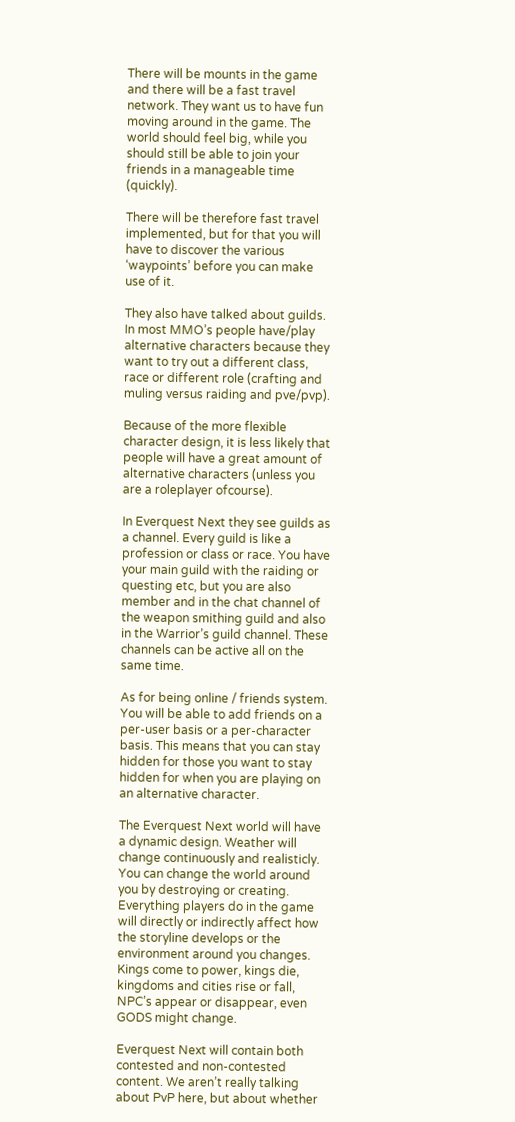There will be mounts in the game and there will be a fast travel network. They want us to have fun moving around in the game. The world should feel big, while you should still be able to join your friends in a manageable time (quickly).

There will be therefore fast travel implemented, but for that you will have to discover the various ‘waypoints’ before you can make use of it.

They also have talked about guilds. In most MMO’s people have/play alternative characters because they want to try out a different class, race or different role (crafting and muling versus raiding and pve/pvp).

Because of the more flexible character design, it is less likely that people will have a great amount of alternative characters (unless you are a roleplayer ofcourse).

In Everquest Next they see guilds as a channel. Every guild is like a profession or class or race. You have your main guild with the raiding or questing etc, but you are also member and in the chat channel of the weapon smithing guild and also in the Warrior’s guild channel. These channels can be active all on the same time.

As for being online / friends system. You will be able to add friends on a per-user basis or a per-character basis. This means that you can stay hidden for those you want to stay hidden for when you are playing on an alternative character.

The Everquest Next world will have a dynamic design. Weather will change continuously and realisticly. You can change the world around you by destroying or creating. Everything players do in the game will directly or indirectly affect how the storyline develops or the environment around you changes. Kings come to power, kings die, kingdoms and cities rise or fall, NPC’s appear or disappear, even GODS might change.

Everquest Next will contain both contested and non-contested content. We aren’t really talking about PvP here, but about whether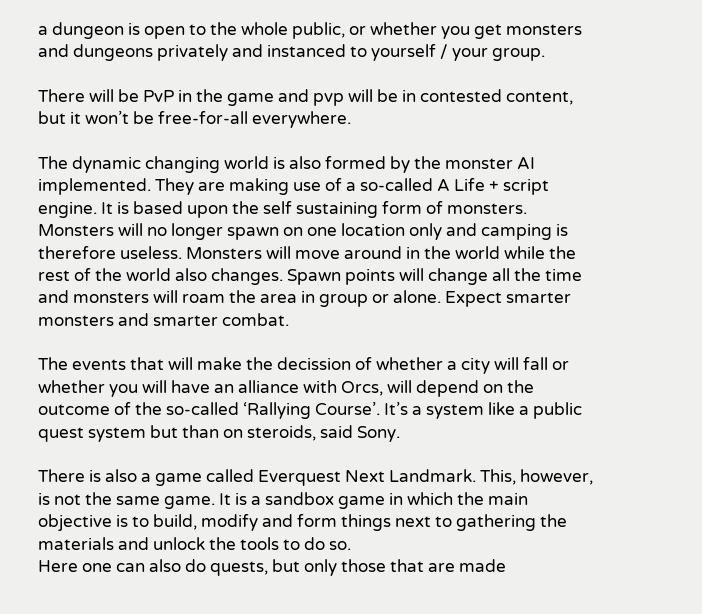a dungeon is open to the whole public, or whether you get monsters and dungeons privately and instanced to yourself / your group.

There will be PvP in the game and pvp will be in contested content, but it won’t be free-for-all everywhere.

The dynamic changing world is also formed by the monster AI implemented. They are making use of a so-called A Life + script engine. It is based upon the self sustaining form of monsters. Monsters will no longer spawn on one location only and camping is therefore useless. Monsters will move around in the world while the rest of the world also changes. Spawn points will change all the time and monsters will roam the area in group or alone. Expect smarter monsters and smarter combat.

The events that will make the decission of whether a city will fall or whether you will have an alliance with Orcs, will depend on the outcome of the so-called ‘Rallying Course’. It’s a system like a public quest system but than on steroids, said Sony.

There is also a game called Everquest Next Landmark. This, however, is not the same game. It is a sandbox game in which the main objective is to build, modify and form things next to gathering the materials and unlock the tools to do so.
Here one can also do quests, but only those that are made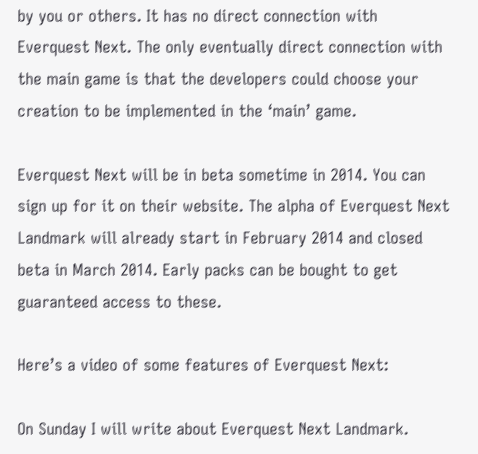by you or others. It has no direct connection with Everquest Next. The only eventually direct connection with the main game is that the developers could choose your creation to be implemented in the ‘main’ game.

Everquest Next will be in beta sometime in 2014. You can sign up for it on their website. The alpha of Everquest Next Landmark will already start in February 2014 and closed beta in March 2014. Early packs can be bought to get guaranteed access to these.

Here’s a video of some features of Everquest Next:

On Sunday I will write about Everquest Next Landmark.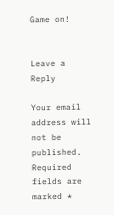Game on!


Leave a Reply

Your email address will not be published. Required fields are marked *